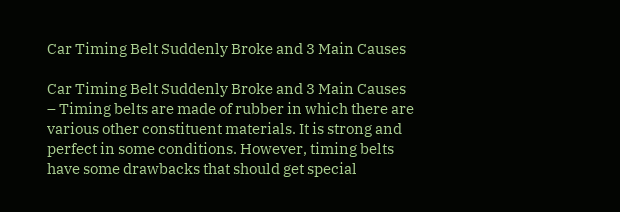Car Timing Belt Suddenly Broke and 3 Main Causes

Car Timing Belt Suddenly Broke and 3 Main Causes – Timing belts are made of rubber in which there are various other constituent materials. It is strong and perfect in some conditions. However, timing belts have some drawbacks that should get special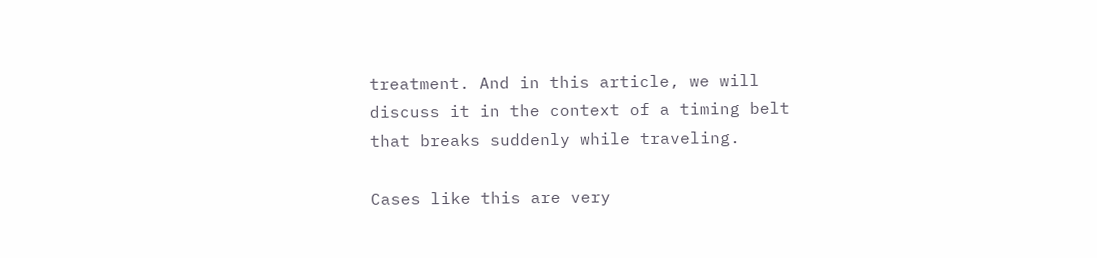treatment. And in this article, we will discuss it in the context of a timing belt that breaks suddenly while traveling.

Cases like this are very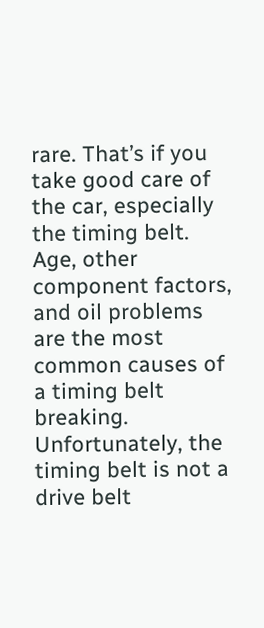rare. That’s if you take good care of the car, especially the timing belt. Age, other component factors, and oil problems are the most common causes of a timing belt breaking. Unfortunately, the timing belt is not a drive belt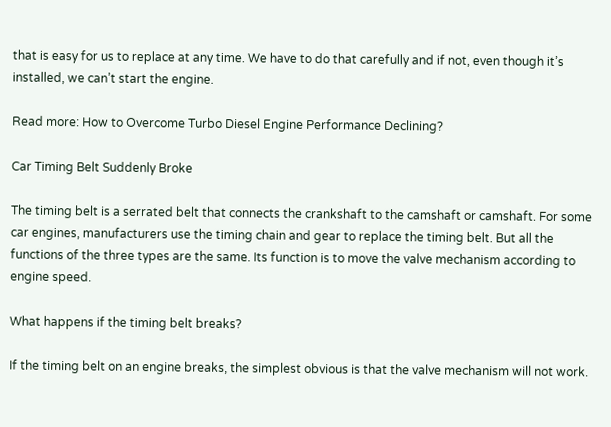that is easy for us to replace at any time. We have to do that carefully and if not, even though it’s installed, we can’t start the engine.

Read more: How to Overcome Turbo Diesel Engine Performance Declining?

Car Timing Belt Suddenly Broke

The timing belt is a serrated belt that connects the crankshaft to the camshaft or camshaft. For some car engines, manufacturers use the timing chain and gear to replace the timing belt. But all the functions of the three types are the same. Its function is to move the valve mechanism according to engine speed.

What happens if the timing belt breaks?

If the timing belt on an engine breaks, the simplest obvious is that the valve mechanism will not work.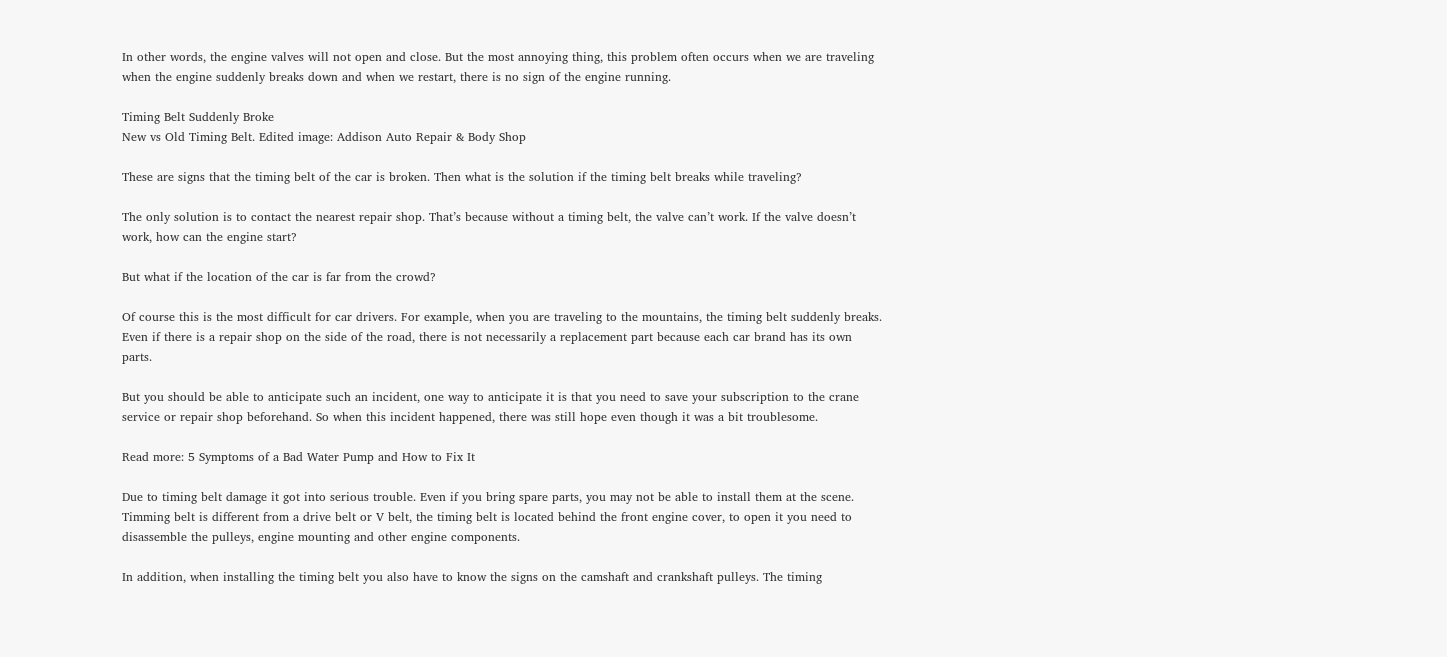In other words, the engine valves will not open and close. But the most annoying thing, this problem often occurs when we are traveling when the engine suddenly breaks down and when we restart, there is no sign of the engine running.

Timing Belt Suddenly Broke
New vs Old Timing Belt. Edited image: Addison Auto Repair & Body Shop

These are signs that the timing belt of the car is broken. Then what is the solution if the timing belt breaks while traveling?

The only solution is to contact the nearest repair shop. That’s because without a timing belt, the valve can’t work. If the valve doesn’t work, how can the engine start?

But what if the location of the car is far from the crowd?

Of course this is the most difficult for car drivers. For example, when you are traveling to the mountains, the timing belt suddenly breaks. Even if there is a repair shop on the side of the road, there is not necessarily a replacement part because each car brand has its own parts.

But you should be able to anticipate such an incident, one way to anticipate it is that you need to save your subscription to the crane service or repair shop beforehand. So when this incident happened, there was still hope even though it was a bit troublesome.

Read more: 5 Symptoms of a Bad Water Pump and How to Fix It

Due to timing belt damage it got into serious trouble. Even if you bring spare parts, you may not be able to install them at the scene. Timming belt is different from a drive belt or V belt, the timing belt is located behind the front engine cover, to open it you need to disassemble the pulleys, engine mounting and other engine components.

In addition, when installing the timing belt you also have to know the signs on the camshaft and crankshaft pulleys. The timing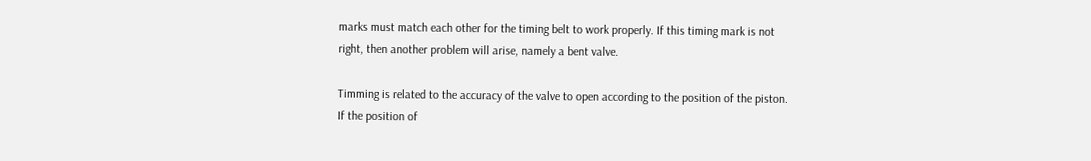marks must match each other for the timing belt to work properly. If this timing mark is not right, then another problem will arise, namely a bent valve.

Timming is related to the accuracy of the valve to open according to the position of the piston. If the position of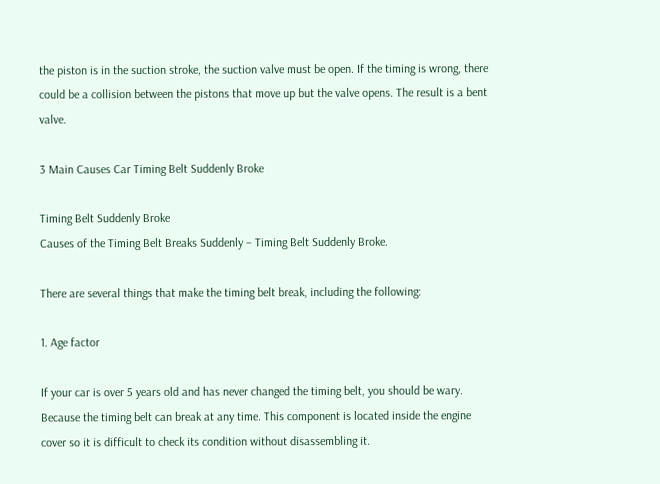the piston is in the suction stroke, the suction valve must be open. If the timing is wrong, there could be a collision between the pistons that move up but the valve opens. The result is a bent valve.

3 Main Causes Car Timing Belt Suddenly Broke

Timing Belt Suddenly Broke
Causes of the Timing Belt Breaks Suddenly – Timing Belt Suddenly Broke.

There are several things that make the timing belt break, including the following:

1. Age factor

If your car is over 5 years old and has never changed the timing belt, you should be wary. Because the timing belt can break at any time. This component is located inside the engine cover so it is difficult to check its condition without disassembling it.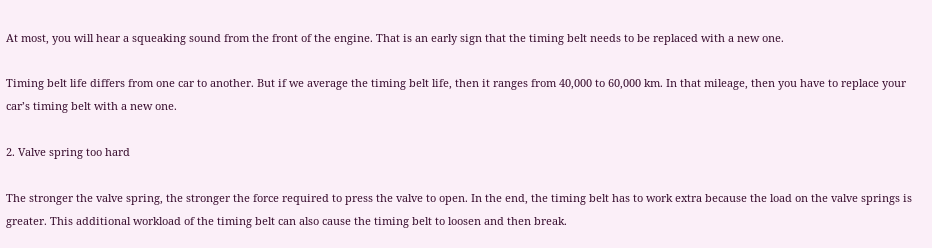At most, you will hear a squeaking sound from the front of the engine. That is an early sign that the timing belt needs to be replaced with a new one.

Timing belt life differs from one car to another. But if we average the timing belt life, then it ranges from 40,000 to 60,000 km. In that mileage, then you have to replace your car’s timing belt with a new one.

2. Valve spring too hard

The stronger the valve spring, the stronger the force required to press the valve to open. In the end, the timing belt has to work extra because the load on the valve springs is greater. This additional workload of the timing belt can also cause the timing belt to loosen and then break.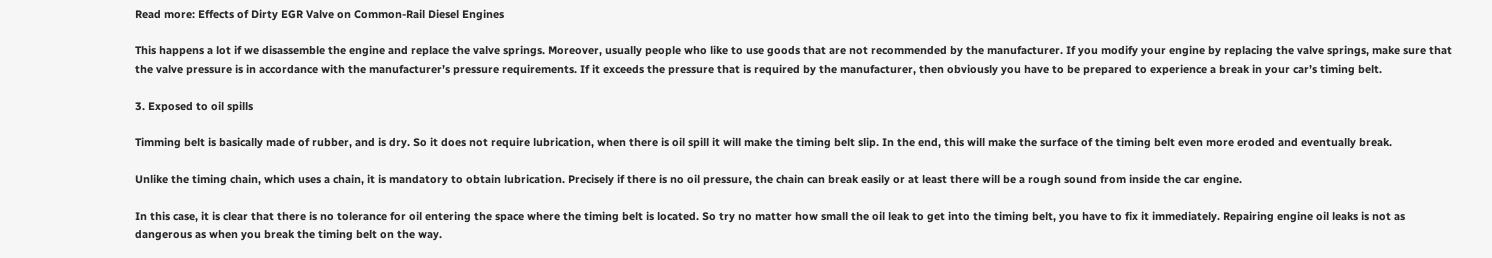Read more: Effects of Dirty EGR Valve on Common-Rail Diesel Engines

This happens a lot if we disassemble the engine and replace the valve springs. Moreover, usually people who like to use goods that are not recommended by the manufacturer. If you modify your engine by replacing the valve springs, make sure that the valve pressure is in accordance with the manufacturer’s pressure requirements. If it exceeds the pressure that is required by the manufacturer, then obviously you have to be prepared to experience a break in your car’s timing belt.

3. Exposed to oil spills

Timming belt is basically made of rubber, and is dry. So it does not require lubrication, when there is oil spill it will make the timing belt slip. In the end, this will make the surface of the timing belt even more eroded and eventually break.

Unlike the timing chain, which uses a chain, it is mandatory to obtain lubrication. Precisely if there is no oil pressure, the chain can break easily or at least there will be a rough sound from inside the car engine.

In this case, it is clear that there is no tolerance for oil entering the space where the timing belt is located. So try no matter how small the oil leak to get into the timing belt, you have to fix it immediately. Repairing engine oil leaks is not as dangerous as when you break the timing belt on the way.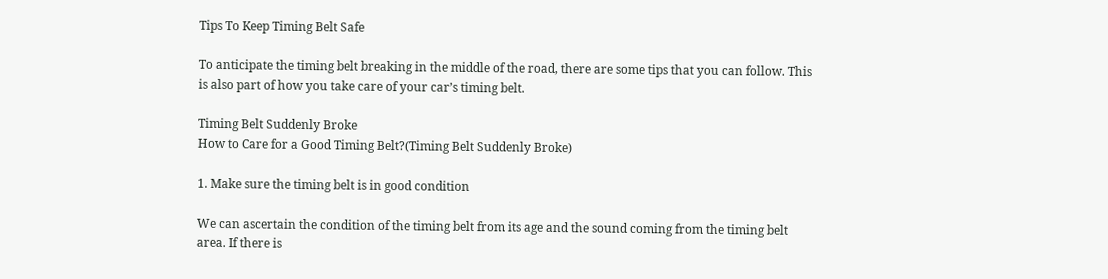Tips To Keep Timing Belt Safe

To anticipate the timing belt breaking in the middle of the road, there are some tips that you can follow. This is also part of how you take care of your car’s timing belt.

Timing Belt Suddenly Broke
How to Care for a Good Timing Belt?(Timing Belt Suddenly Broke)

1. Make sure the timing belt is in good condition

We can ascertain the condition of the timing belt from its age and the sound coming from the timing belt area. If there is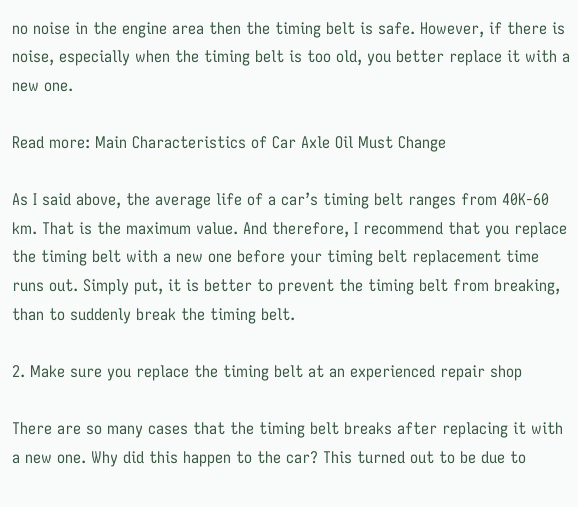no noise in the engine area then the timing belt is safe. However, if there is noise, especially when the timing belt is too old, you better replace it with a new one.

Read more: Main Characteristics of Car Axle Oil Must Change

As I said above, the average life of a car’s timing belt ranges from 40K-60 km. That is the maximum value. And therefore, I recommend that you replace the timing belt with a new one before your timing belt replacement time runs out. Simply put, it is better to prevent the timing belt from breaking, than to suddenly break the timing belt.

2. Make sure you replace the timing belt at an experienced repair shop

There are so many cases that the timing belt breaks after replacing it with a new one. Why did this happen to the car? This turned out to be due to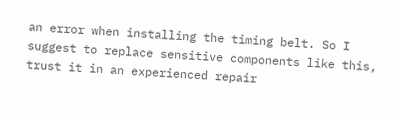an error when installing the timing belt. So I suggest to replace sensitive components like this, trust it in an experienced repair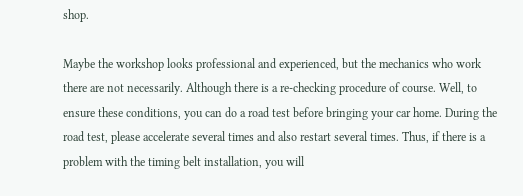shop.

Maybe the workshop looks professional and experienced, but the mechanics who work there are not necessarily. Although there is a re-checking procedure of course. Well, to ensure these conditions, you can do a road test before bringing your car home. During the road test, please accelerate several times and also restart several times. Thus, if there is a problem with the timing belt installation, you will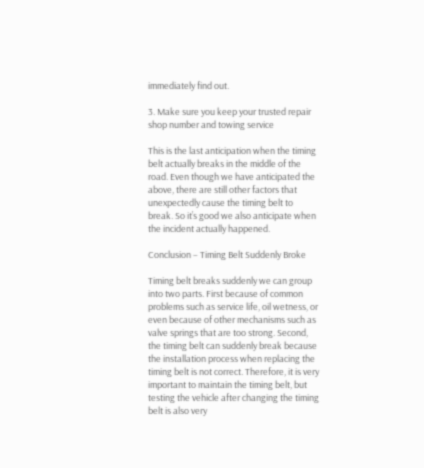immediately find out.

3. Make sure you keep your trusted repair shop number and towing service

This is the last anticipation when the timing belt actually breaks in the middle of the road. Even though we have anticipated the above, there are still other factors that unexpectedly cause the timing belt to break. So it’s good we also anticipate when the incident actually happened.

Conclusion – Timing Belt Suddenly Broke

Timing belt breaks suddenly we can group into two parts. First because of common problems such as service life, oil wetness, or even because of other mechanisms such as valve springs that are too strong. Second, the timing belt can suddenly break because the installation process when replacing the timing belt is not correct. Therefore, it is very important to maintain the timing belt, but testing the vehicle after changing the timing belt is also very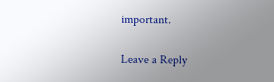important.

Leave a Reply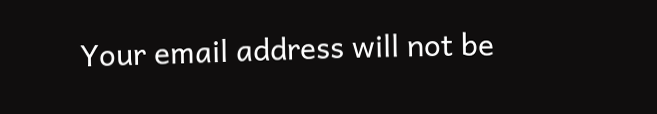Your email address will not be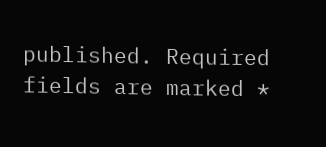published. Required fields are marked *